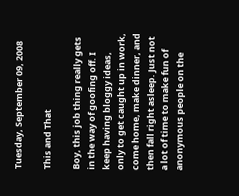Tuesday, September 09, 2008

This and That

Boy, this job thing really gets in the way of goofing off. I keep having bloggy ideas, only to get caught up in work, come home, make dinner, and then fall right asleep. Just not a lot of time to make fun of anonymous people on the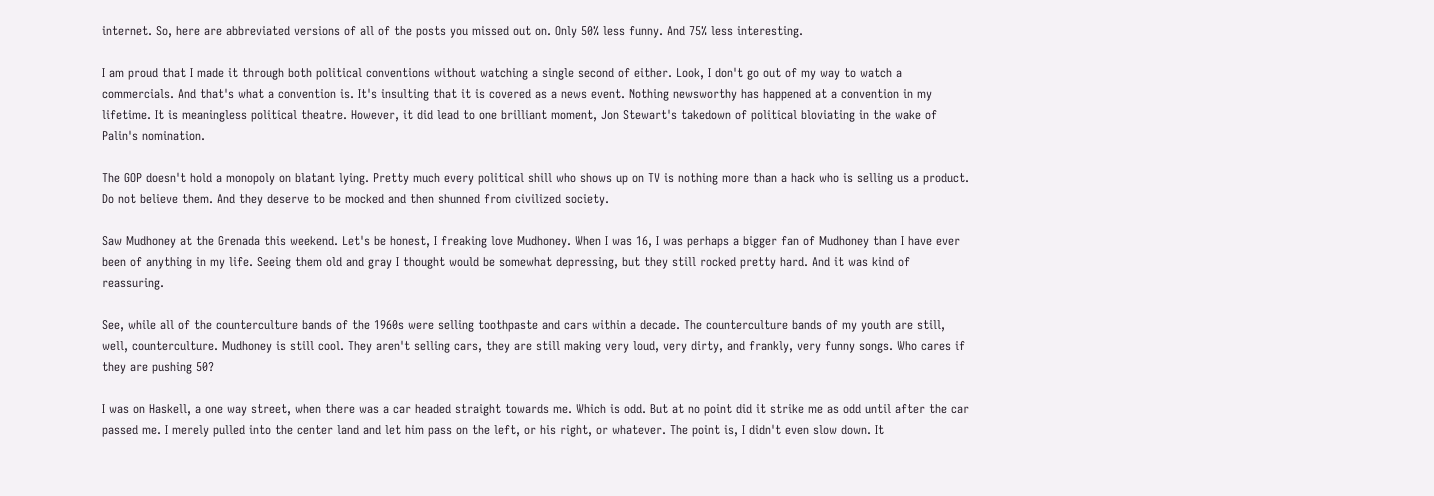internet. So, here are abbreviated versions of all of the posts you missed out on. Only 50% less funny. And 75% less interesting.

I am proud that I made it through both political conventions without watching a single second of either. Look, I don't go out of my way to watch a commercials. And that's what a convention is. It's insulting that it is covered as a news event. Nothing newsworthy has happened at a convention in my lifetime. It is meaningless political theatre. However, it did lead to one brilliant moment, Jon Stewart's takedown of political bloviating in the wake of Palin's nomination.

The GOP doesn't hold a monopoly on blatant lying. Pretty much every political shill who shows up on TV is nothing more than a hack who is selling us a product. Do not believe them. And they deserve to be mocked and then shunned from civilized society.

Saw Mudhoney at the Grenada this weekend. Let's be honest, I freaking love Mudhoney. When I was 16, I was perhaps a bigger fan of Mudhoney than I have ever been of anything in my life. Seeing them old and gray I thought would be somewhat depressing, but they still rocked pretty hard. And it was kind of reassuring.

See, while all of the counterculture bands of the 1960s were selling toothpaste and cars within a decade. The counterculture bands of my youth are still, well, counterculture. Mudhoney is still cool. They aren't selling cars, they are still making very loud, very dirty, and frankly, very funny songs. Who cares if they are pushing 50?

I was on Haskell, a one way street, when there was a car headed straight towards me. Which is odd. But at no point did it strike me as odd until after the car passed me. I merely pulled into the center land and let him pass on the left, or his right, or whatever. The point is, I didn't even slow down. It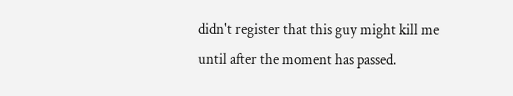didn't register that this guy might kill me until after the moment has passed.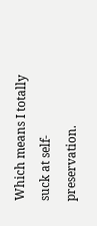Which means I totally suck at self-preservation.